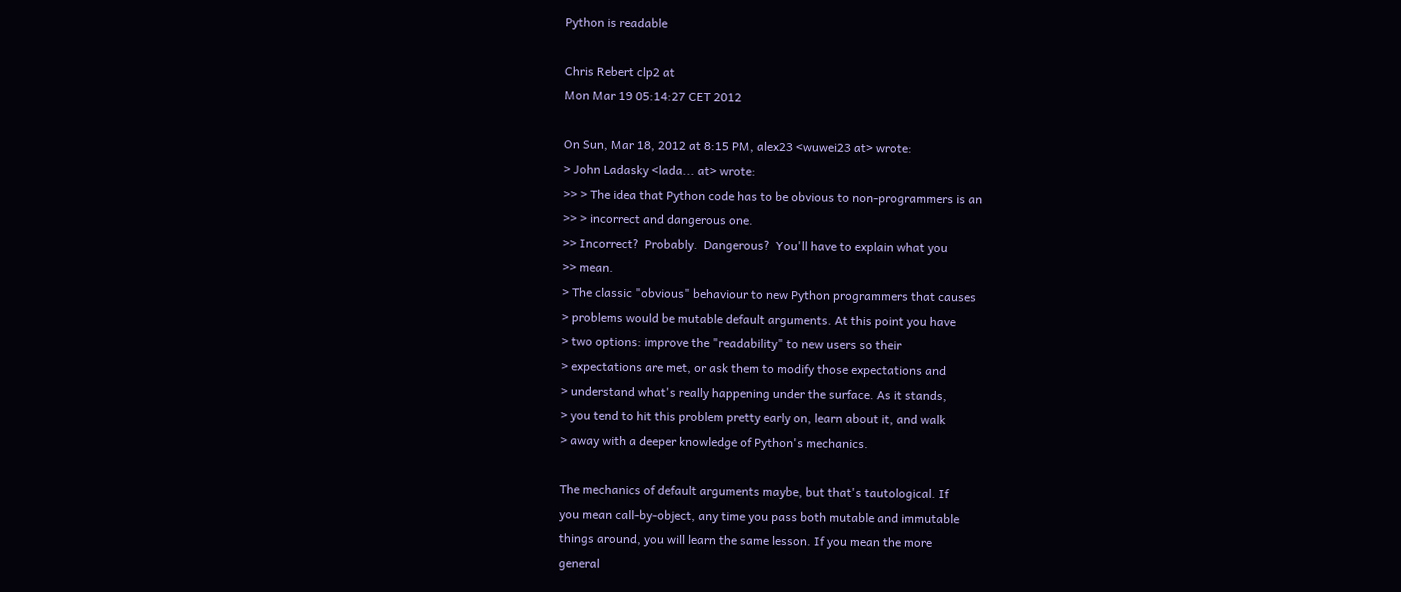Python is readable

Chris Rebert clp2 at
Mon Mar 19 05:14:27 CET 2012

On Sun, Mar 18, 2012 at 8:15 PM, alex23 <wuwei23 at> wrote:
> John Ladasky <lada... at> wrote:
>> > The idea that Python code has to be obvious to non-programmers is an
>> > incorrect and dangerous one.
>> Incorrect?  Probably.  Dangerous?  You'll have to explain what you
>> mean.
> The classic "obvious" behaviour to new Python programmers that causes
> problems would be mutable default arguments. At this point you have
> two options: improve the "readability" to new users so their
> expectations are met, or ask them to modify those expectations and
> understand what's really happening under the surface. As it stands,
> you tend to hit this problem pretty early on, learn about it, and walk
> away with a deeper knowledge of Python's mechanics.

The mechanics of default arguments maybe, but that's tautological. If
you mean call-by-object, any time you pass both mutable and immutable
things around, you will learn the same lesson. If you mean the more
general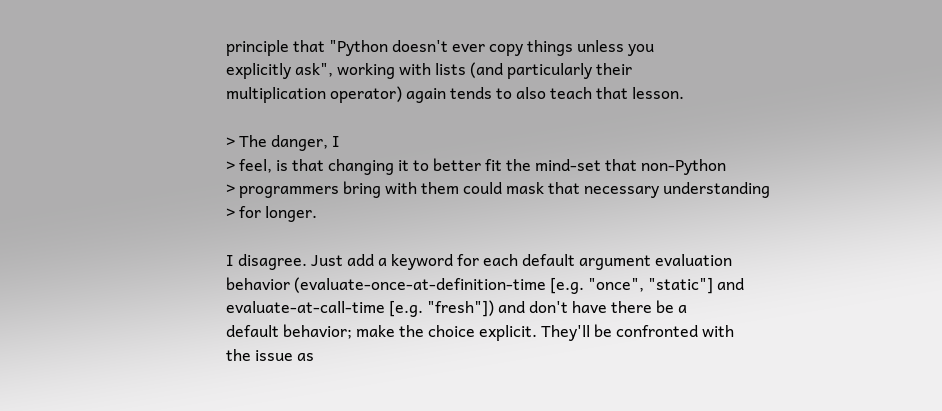principle that "Python doesn't ever copy things unless you
explicitly ask", working with lists (and particularly their
multiplication operator) again tends to also teach that lesson.

> The danger, I
> feel, is that changing it to better fit the mind-set that non-Python
> programmers bring with them could mask that necessary understanding
> for longer.

I disagree. Just add a keyword for each default argument evaluation
behavior (evaluate-once-at-definition-time [e.g. "once", "static"] and
evaluate-at-call-time [e.g. "fresh"]) and don't have there be a
default behavior; make the choice explicit. They'll be confronted with
the issue as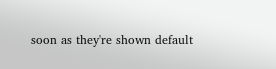soon as they're shown default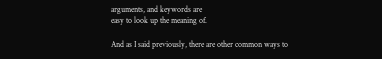arguments, and keywords are
easy to look up the meaning of.

And as I said previously, there are other common ways to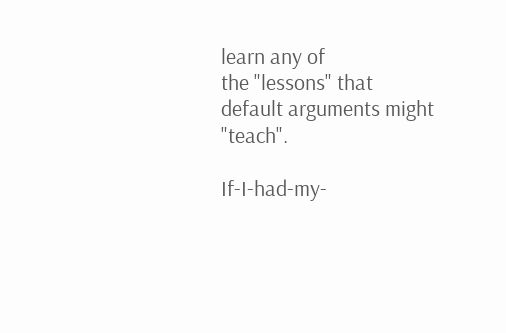learn any of
the "lessons" that default arguments might "teach".

If-I-had-my-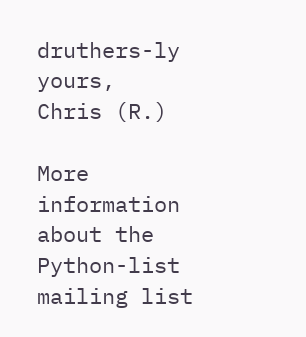druthers-ly yours,
Chris (R.)

More information about the Python-list mailing list